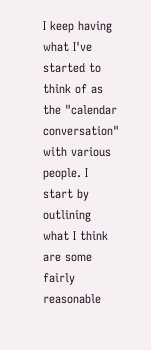I keep having what I've started to think of as the "calendar conversation" with various people. I start by outlining what I think are some fairly reasonable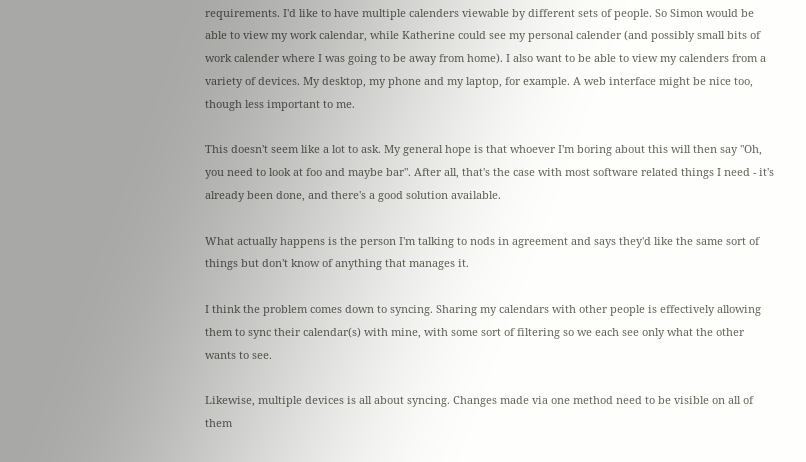requirements. I'd like to have multiple calenders viewable by different sets of people. So Simon would be able to view my work calendar, while Katherine could see my personal calender (and possibly small bits of work calender where I was going to be away from home). I also want to be able to view my calenders from a variety of devices. My desktop, my phone and my laptop, for example. A web interface might be nice too, though less important to me.

This doesn't seem like a lot to ask. My general hope is that whoever I'm boring about this will then say "Oh, you need to look at foo and maybe bar". After all, that's the case with most software related things I need - it's already been done, and there's a good solution available.

What actually happens is the person I'm talking to nods in agreement and says they'd like the same sort of things but don't know of anything that manages it.

I think the problem comes down to syncing. Sharing my calendars with other people is effectively allowing them to sync their calendar(s) with mine, with some sort of filtering so we each see only what the other wants to see.

Likewise, multiple devices is all about syncing. Changes made via one method need to be visible on all of them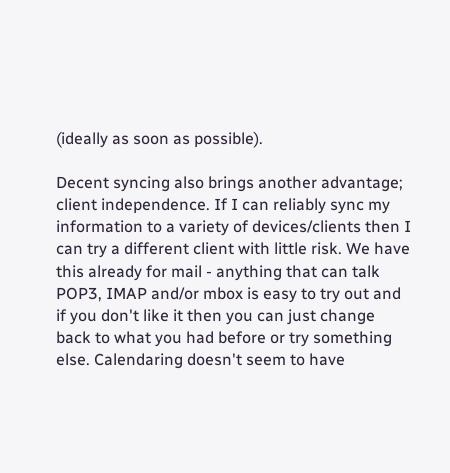(ideally as soon as possible).

Decent syncing also brings another advantage; client independence. If I can reliably sync my information to a variety of devices/clients then I can try a different client with little risk. We have this already for mail - anything that can talk POP3, IMAP and/or mbox is easy to try out and if you don't like it then you can just change back to what you had before or try something else. Calendaring doesn't seem to have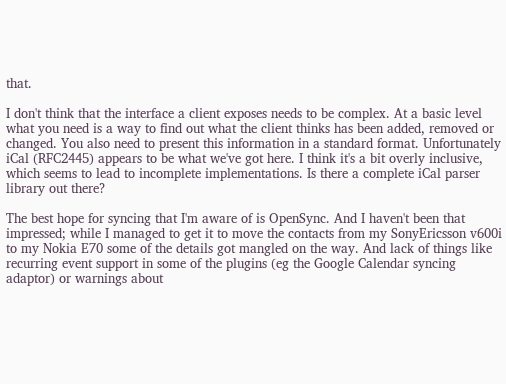that.

I don't think that the interface a client exposes needs to be complex. At a basic level what you need is a way to find out what the client thinks has been added, removed or changed. You also need to present this information in a standard format. Unfortunately iCal (RFC2445) appears to be what we've got here. I think it's a bit overly inclusive, which seems to lead to incomplete implementations. Is there a complete iCal parser library out there?

The best hope for syncing that I'm aware of is OpenSync. And I haven't been that impressed; while I managed to get it to move the contacts from my SonyEricsson v600i to my Nokia E70 some of the details got mangled on the way. And lack of things like recurring event support in some of the plugins (eg the Google Calendar syncing adaptor) or warnings about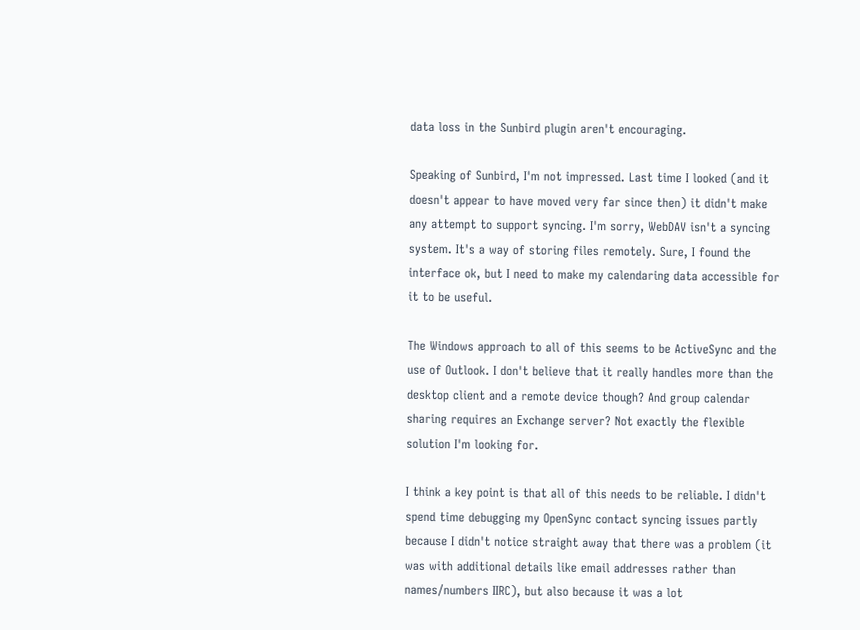data loss in the Sunbird plugin aren't encouraging.

Speaking of Sunbird, I'm not impressed. Last time I looked (and it doesn't appear to have moved very far since then) it didn't make any attempt to support syncing. I'm sorry, WebDAV isn't a syncing system. It's a way of storing files remotely. Sure, I found the interface ok, but I need to make my calendaring data accessible for it to be useful.

The Windows approach to all of this seems to be ActiveSync and the use of Outlook. I don't believe that it really handles more than the desktop client and a remote device though? And group calendar sharing requires an Exchange server? Not exactly the flexible solution I'm looking for.

I think a key point is that all of this needs to be reliable. I didn't spend time debugging my OpenSync contact syncing issues partly because I didn't notice straight away that there was a problem (it was with additional details like email addresses rather than names/numbers IIRC), but also because it was a lot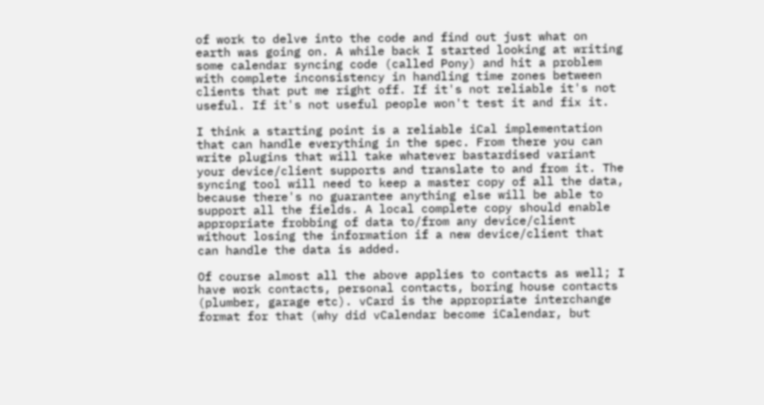of work to delve into the code and find out just what on earth was going on. A while back I started looking at writing some calendar syncing code (called Pony) and hit a problem with complete inconsistency in handling time zones between clients that put me right off. If it's not reliable it's not useful. If it's not useful people won't test it and fix it.

I think a starting point is a reliable iCal implementation that can handle everything in the spec. From there you can write plugins that will take whatever bastardised variant your device/client supports and translate to and from it. The syncing tool will need to keep a master copy of all the data, because there's no guarantee anything else will be able to support all the fields. A local complete copy should enable appropriate frobbing of data to/from any device/client without losing the information if a new device/client that can handle the data is added.

Of course almost all the above applies to contacts as well; I have work contacts, personal contacts, boring house contacts (plumber, garage etc). vCard is the appropriate interchange format for that (why did vCalendar become iCalendar, but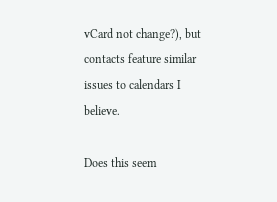vCard not change?), but contacts feature similar issues to calendars I believe.

Does this seem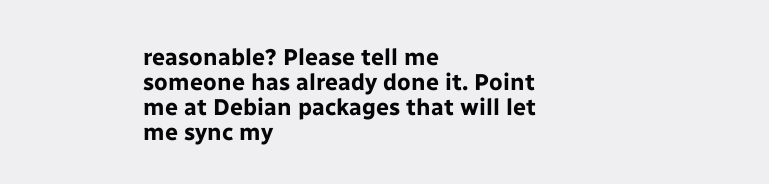reasonable? Please tell me someone has already done it. Point me at Debian packages that will let me sync my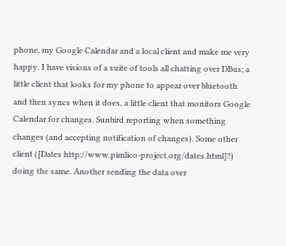phone, my Google Calendar and a local client and make me very happy. I have visions of a suite of tools all chatting over DBus; a little client that looks for my phone to appear over bluetooth and then syncs when it does, a little client that monitors Google Calendar for changes. Sunbird reporting when something changes (and accepting notification of changes). Some other client ([Dates http://www.pimlico-project.org/dates.html]?) doing the same. Another sending the data over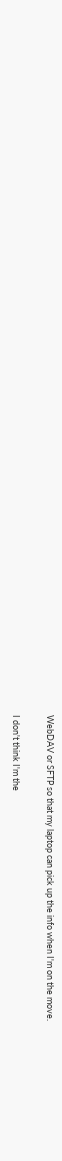WebDAV or SFTP so that my laptop can pick up the info when I'm on the move.

I don't think I'm the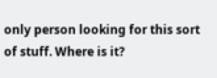only person looking for this sort of stuff. Where is it?